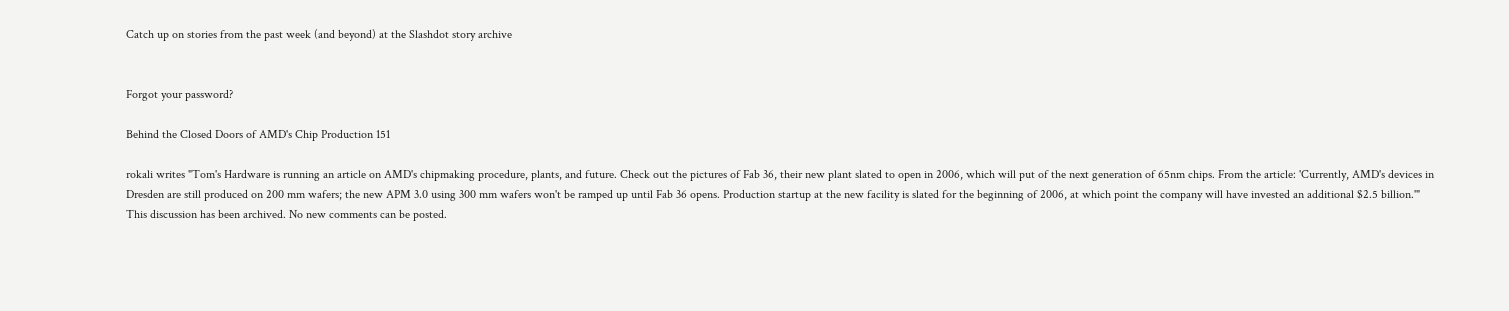Catch up on stories from the past week (and beyond) at the Slashdot story archive


Forgot your password?

Behind the Closed Doors of AMD's Chip Production 151

rokali writes "Tom's Hardware is running an article on AMD's chipmaking procedure, plants, and future. Check out the pictures of Fab 36, their new plant slated to open in 2006, which will put of the next generation of 65nm chips. From the article: 'Currently, AMD's devices in Dresden are still produced on 200 mm wafers; the new APM 3.0 using 300 mm wafers won't be ramped up until Fab 36 opens. Production startup at the new facility is slated for the beginning of 2006, at which point the company will have invested an additional $2.5 billion.'"
This discussion has been archived. No new comments can be posted.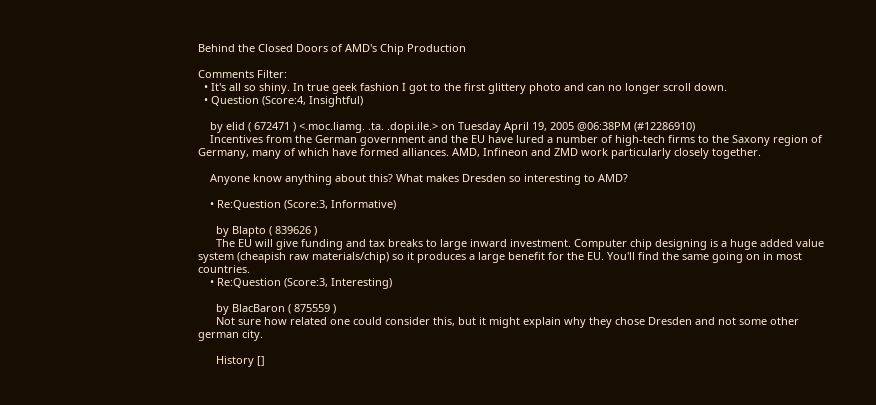Behind the Closed Doors of AMD's Chip Production

Comments Filter:
  • It's all so shiny. In true geek fashion I got to the first glittery photo and can no longer scroll down.
  • Question (Score:4, Insightful)

    by elid ( 672471 ) <.moc.liamg. .ta. .dopi.ile.> on Tuesday April 19, 2005 @06:38PM (#12286910)
    Incentives from the German government and the EU have lured a number of high-tech firms to the Saxony region of Germany, many of which have formed alliances. AMD, Infineon and ZMD work particularly closely together.

    Anyone know anything about this? What makes Dresden so interesting to AMD?

    • Re:Question (Score:3, Informative)

      by Blapto ( 839626 )
      The EU will give funding and tax breaks to large inward investment. Computer chip designing is a huge added value system (cheapish raw materials/chip) so it produces a large benefit for the EU. You'll find the same going on in most countries.
    • Re:Question (Score:3, Interesting)

      by BlacBaron ( 875559 )
      Not sure how related one could consider this, but it might explain why they chose Dresden and not some other german city.

      History []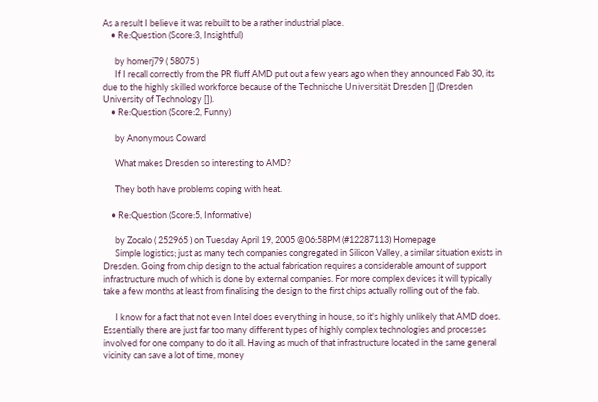As a result I believe it was rebuilt to be a rather industrial place.
    • Re:Question (Score:3, Insightful)

      by homerj79 ( 58075 )
      If I recall correctly from the PR fluff AMD put out a few years ago when they announced Fab 30, its due to the highly skilled workforce because of the Technische Universität Dresden [] (Dresden University of Technology []).
    • Re:Question (Score:2, Funny)

      by Anonymous Coward

      What makes Dresden so interesting to AMD?

      They both have problems coping with heat.

    • Re:Question (Score:5, Informative)

      by Zocalo ( 252965 ) on Tuesday April 19, 2005 @06:58PM (#12287113) Homepage
      Simple logistics; just as many tech companies congregated in Silicon Valley, a similar situation exists in Dresden. Going from chip design to the actual fabrication requires a considerable amount of support infrastructure much of which is done by external companies. For more complex devices it will typically take a few months at least from finalising the design to the first chips actually rolling out of the fab.

      I know for a fact that not even Intel does everything in house, so it's highly unlikely that AMD does. Essentially there are just far too many different types of highly complex technologies and processes involved for one company to do it all. Having as much of that infrastructure located in the same general vicinity can save a lot of time, money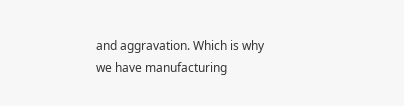and aggravation. Which is why we have manufacturing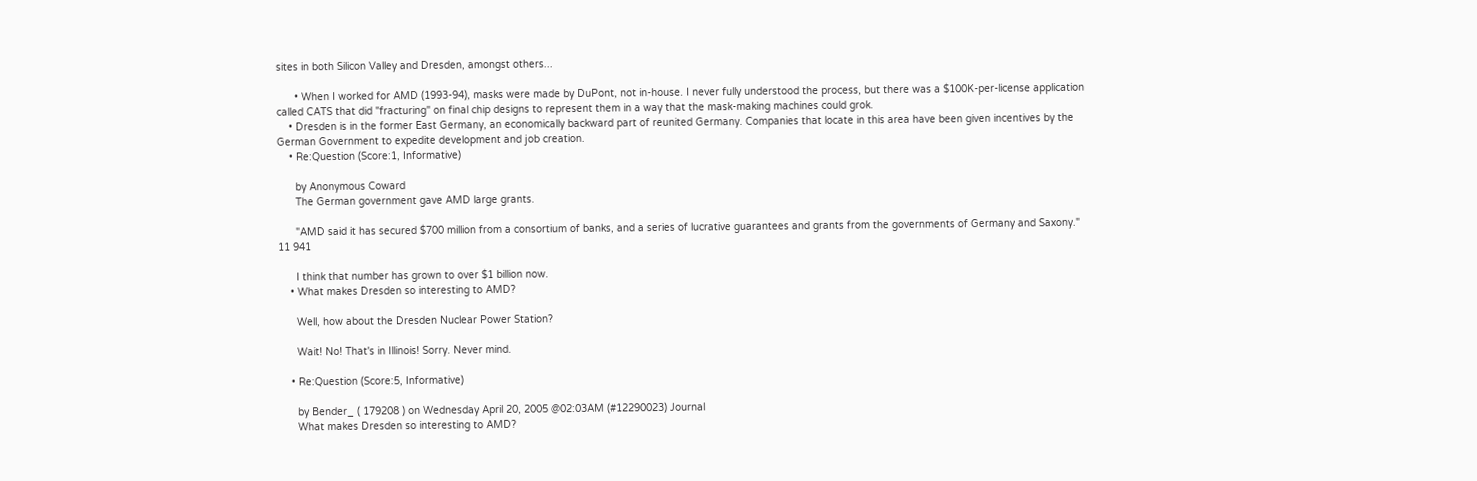sites in both Silicon Valley and Dresden, amongst others...

      • When I worked for AMD (1993-94), masks were made by DuPont, not in-house. I never fully understood the process, but there was a $100K-per-license application called CATS that did "fracturing" on final chip designs to represent them in a way that the mask-making machines could grok.
    • Dresden is in the former East Germany, an economically backward part of reunited Germany. Companies that locate in this area have been given incentives by the German Government to expedite development and job creation.
    • Re:Question (Score:1, Informative)

      by Anonymous Coward
      The German government gave AMD large grants.

      "AMD said it has secured $700 million from a consortium of banks, and a series of lucrative guarantees and grants from the governments of Germany and Saxony." 11 941

      I think that number has grown to over $1 billion now.
    • What makes Dresden so interesting to AMD?

      Well, how about the Dresden Nuclear Power Station?

      Wait! No! That's in Illinois! Sorry. Never mind.

    • Re:Question (Score:5, Informative)

      by Bender_ ( 179208 ) on Wednesday April 20, 2005 @02:03AM (#12290023) Journal
      What makes Dresden so interesting to AMD?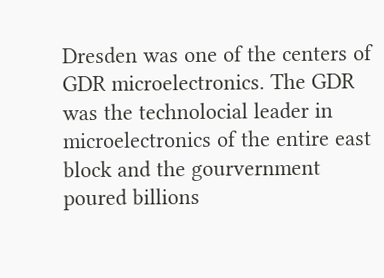Dresden was one of the centers of GDR microelectronics. The GDR was the technolocial leader in microelectronics of the entire east block and the gourvernment poured billions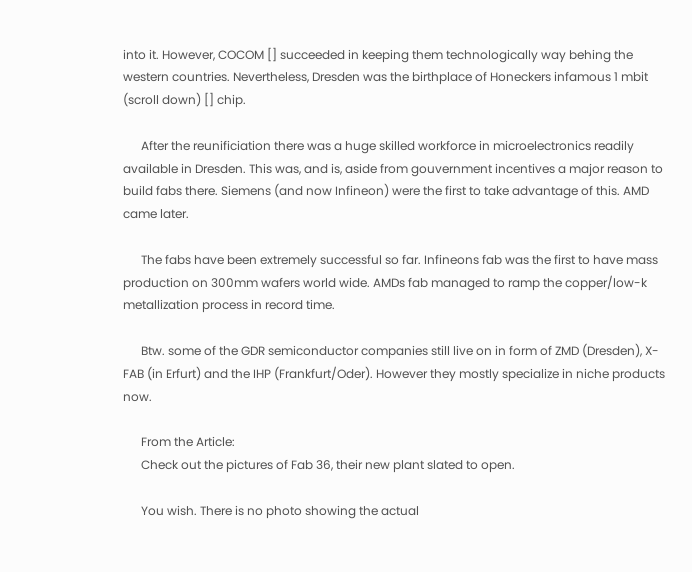into it. However, COCOM [] succeeded in keeping them technologically way behing the western countries. Nevertheless, Dresden was the birthplace of Honeckers infamous 1 mbit (scroll down) [] chip.

      After the reunificiation there was a huge skilled workforce in microelectronics readily available in Dresden. This was, and is, aside from gouvernment incentives a major reason to build fabs there. Siemens (and now Infineon) were the first to take advantage of this. AMD came later.

      The fabs have been extremely successful so far. Infineons fab was the first to have mass production on 300mm wafers world wide. AMDs fab managed to ramp the copper/low-k metallization process in record time.

      Btw. some of the GDR semiconductor companies still live on in form of ZMD (Dresden), X-FAB (in Erfurt) and the IHP (Frankfurt/Oder). However they mostly specialize in niche products now.

      From the Article:
      Check out the pictures of Fab 36, their new plant slated to open.

      You wish. There is no photo showing the actual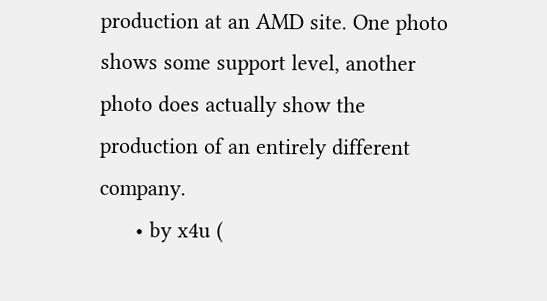production at an AMD site. One photo shows some support level, another photo does actually show the production of an entirely different company.
      • by x4u (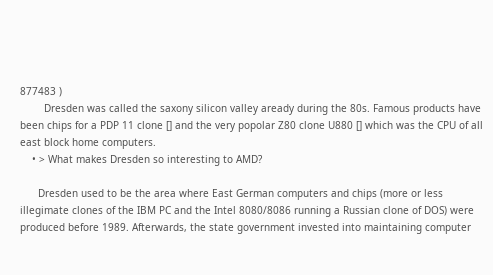877483 )
        Dresden was called the saxony silicon valley aready during the 80s. Famous products have been chips for a PDP 11 clone [] and the very popolar Z80 clone U880 [] which was the CPU of all east block home computers.
    • > What makes Dresden so interesting to AMD?

      Dresden used to be the area where East German computers and chips (more or less illegimate clones of the IBM PC and the Intel 8080/8086 running a Russian clone of DOS) were produced before 1989. Afterwards, the state government invested into maintaining computer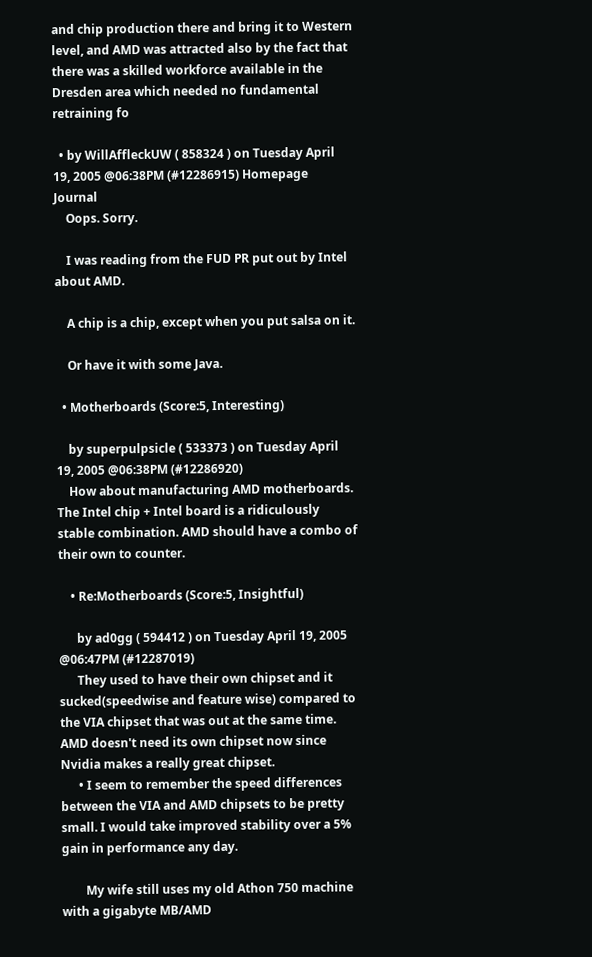and chip production there and bring it to Western level, and AMD was attracted also by the fact that there was a skilled workforce available in the Dresden area which needed no fundamental retraining fo

  • by WillAffleckUW ( 858324 ) on Tuesday April 19, 2005 @06:38PM (#12286915) Homepage Journal
    Oops. Sorry.

    I was reading from the FUD PR put out by Intel about AMD.

    A chip is a chip, except when you put salsa on it.

    Or have it with some Java.

  • Motherboards (Score:5, Interesting)

    by superpulpsicle ( 533373 ) on Tuesday April 19, 2005 @06:38PM (#12286920)
    How about manufacturing AMD motherboards. The Intel chip + Intel board is a ridiculously stable combination. AMD should have a combo of their own to counter.

    • Re:Motherboards (Score:5, Insightful)

      by ad0gg ( 594412 ) on Tuesday April 19, 2005 @06:47PM (#12287019)
      They used to have their own chipset and it sucked(speedwise and feature wise) compared to the VIA chipset that was out at the same time. AMD doesn't need its own chipset now since Nvidia makes a really great chipset.
      • I seem to remember the speed differences between the VIA and AMD chipsets to be pretty small. I would take improved stability over a 5% gain in performance any day.

        My wife still uses my old Athon 750 machine with a gigabyte MB/AMD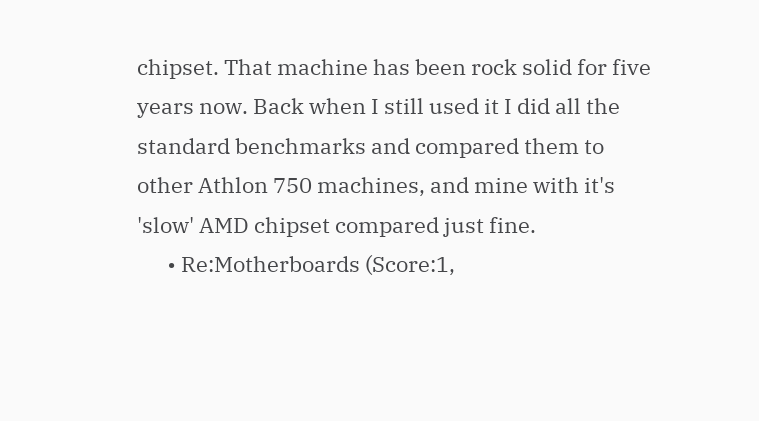chipset. That machine has been rock solid for five years now. Back when I still used it I did all the standard benchmarks and compared them to other Athlon 750 machines, and mine with it's 'slow' AMD chipset compared just fine.
      • Re:Motherboards (Score:1,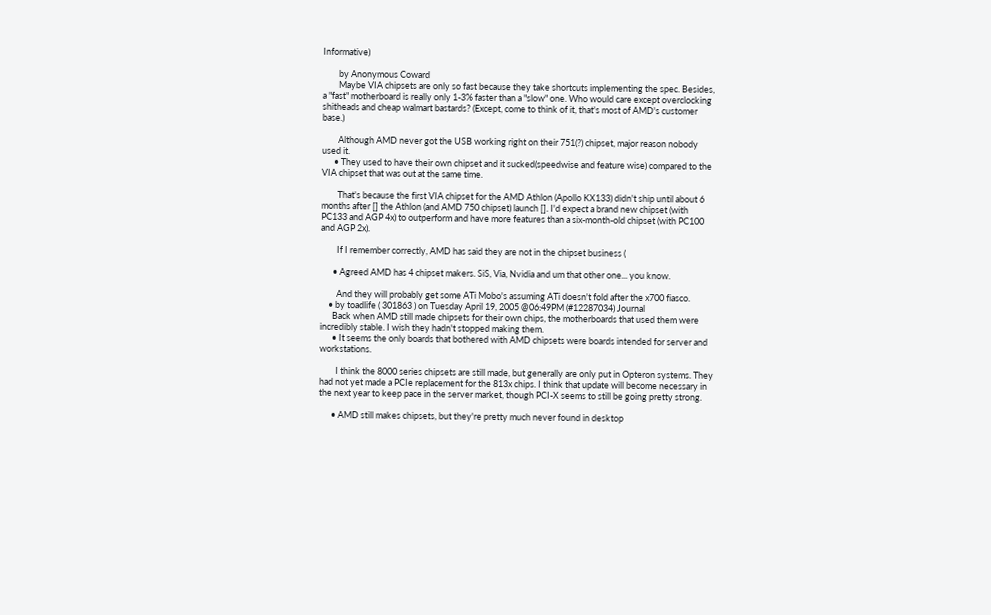Informative)

        by Anonymous Coward
        Maybe VIA chipsets are only so fast because they take shortcuts implementing the spec. Besides, a "fast" motherboard is really only 1-3% faster than a "slow" one. Who would care except overclocking shitheads and cheap walmart bastards? (Except, come to think of it, that's most of AMD's customer base.)

        Although AMD never got the USB working right on their 751(?) chipset, major reason nobody used it.
      • They used to have their own chipset and it sucked(speedwise and feature wise) compared to the VIA chipset that was out at the same time.

        That's because the first VIA chipset for the AMD Athlon (Apollo KX133) didn't ship until about 6 months after [] the Athlon (and AMD 750 chipset) launch []. I'd expect a brand new chipset (with PC133 and AGP 4x) to outperform and have more features than a six-month-old chipset (with PC100 and AGP 2x).

        If I remember correctly, AMD has said they are not in the chipset business (

      • Agreed AMD has 4 chipset makers. SiS, Via, Nvidia and um that other one... you know.

        And they will probably get some ATi Mobo's assuming ATi doesn't fold after the x700 fiasco.
    • by toadlife ( 301863 ) on Tuesday April 19, 2005 @06:49PM (#12287034) Journal
      Back when AMD still made chipsets for their own chips, the motherboards that used them were incredibly stable. I wish they hadn't stopped making them.
      • It seems the only boards that bothered with AMD chipsets were boards intended for server and workstations.

        I think the 8000 series chipsets are still made, but generally are only put in Opteron systems. They had not yet made a PCIe replacement for the 813x chips. I think that update will become necessary in the next year to keep pace in the server market, though PCI-X seems to still be going pretty strong.

      • AMD still makes chipsets, but they're pretty much never found in desktop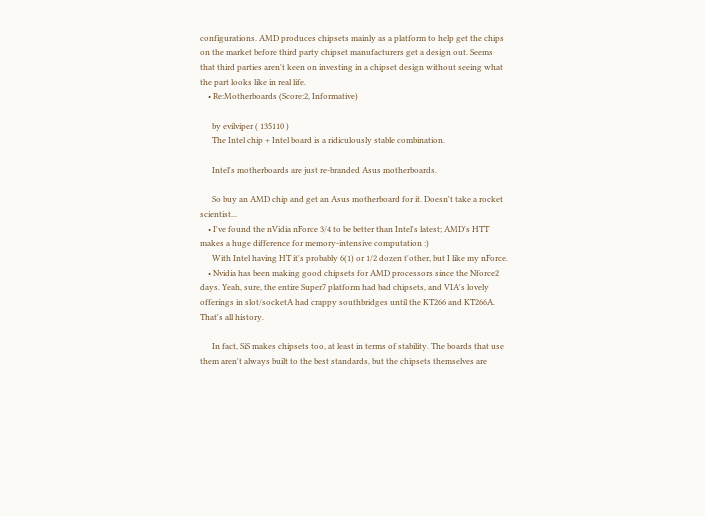configurations. AMD produces chipsets mainly as a platform to help get the chips on the market before third party chipset manufacturers get a design out. Seems that third parties aren't keen on investing in a chipset design without seeing what the part looks like in real life.
    • Re:Motherboards (Score:2, Informative)

      by evilviper ( 135110 )
      The Intel chip + Intel board is a ridiculously stable combination.

      Intel's motherboards are just re-branded Asus motherboards.

      So buy an AMD chip and get an Asus motherboard for it. Doesn't take a rocket scientist...
    • I've found the nVidia nForce 3/4 to be better than Intel's latest; AMD's HTT makes a huge difference for memory-intensive computation :)
      With Intel having HT it's probably 6(1) or 1/2 dozen t'other, but I like my nForce.
    • Nvidia has been making good chipsets for AMD processors since the Nforce2 days. Yeah, sure, the entire Super7 platform had bad chipsets, and VIA's lovely offerings in slot/socketA had crappy southbridges until the KT266 and KT266A. That's all history.

      In fact, SiS makes chipsets too, at least in terms of stability. The boards that use them aren't always built to the best standards, but the chipsets themselves are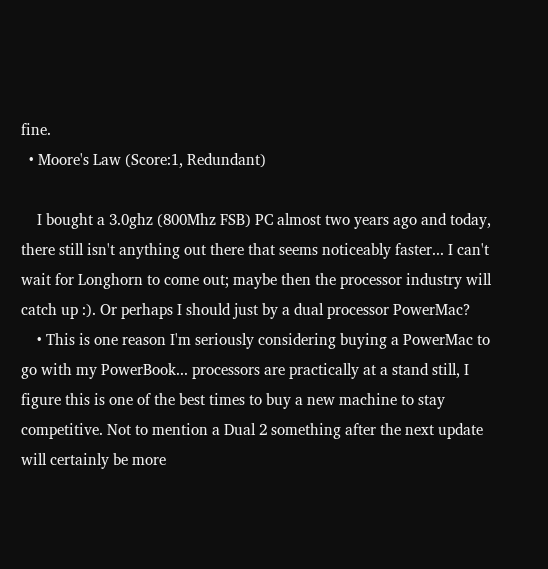fine.
  • Moore's Law (Score:1, Redundant)

    I bought a 3.0ghz (800Mhz FSB) PC almost two years ago and today, there still isn't anything out there that seems noticeably faster... I can't wait for Longhorn to come out; maybe then the processor industry will catch up :). Or perhaps I should just by a dual processor PowerMac?
    • This is one reason I'm seriously considering buying a PowerMac to go with my PowerBook... processors are practically at a stand still, I figure this is one of the best times to buy a new machine to stay competitive. Not to mention a Dual 2 something after the next update will certainly be more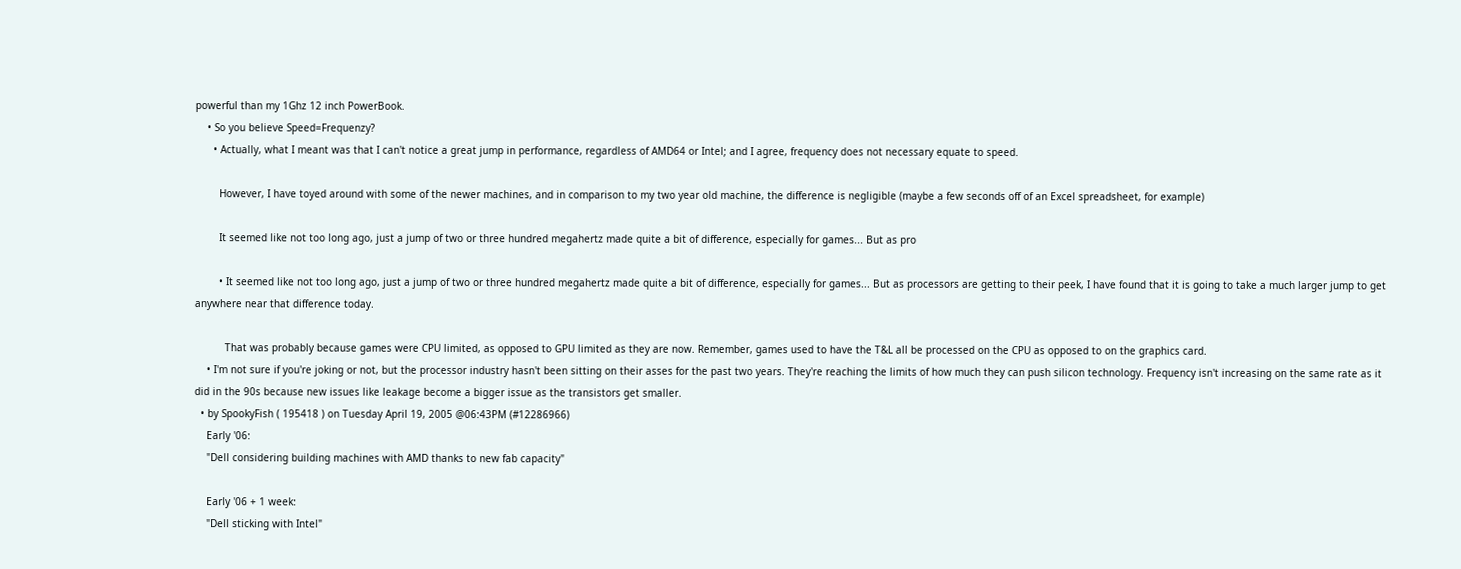powerful than my 1Ghz 12 inch PowerBook.
    • So you believe Speed=Frequenzy?
      • Actually, what I meant was that I can't notice a great jump in performance, regardless of AMD64 or Intel; and I agree, frequency does not necessary equate to speed.

        However, I have toyed around with some of the newer machines, and in comparison to my two year old machine, the difference is negligible (maybe a few seconds off of an Excel spreadsheet, for example)

        It seemed like not too long ago, just a jump of two or three hundred megahertz made quite a bit of difference, especially for games... But as pro

        • It seemed like not too long ago, just a jump of two or three hundred megahertz made quite a bit of difference, especially for games... But as processors are getting to their peek, I have found that it is going to take a much larger jump to get anywhere near that difference today.

          That was probably because games were CPU limited, as opposed to GPU limited as they are now. Remember, games used to have the T&L all be processed on the CPU as opposed to on the graphics card.
    • I'm not sure if you're joking or not, but the processor industry hasn't been sitting on their asses for the past two years. They're reaching the limits of how much they can push silicon technology. Frequency isn't increasing on the same rate as it did in the 90s because new issues like leakage become a bigger issue as the transistors get smaller.
  • by SpookyFish ( 195418 ) on Tuesday April 19, 2005 @06:43PM (#12286966)
    Early '06:
    "Dell considering building machines with AMD thanks to new fab capacity"

    Early '06 + 1 week:
    "Dell sticking with Intel"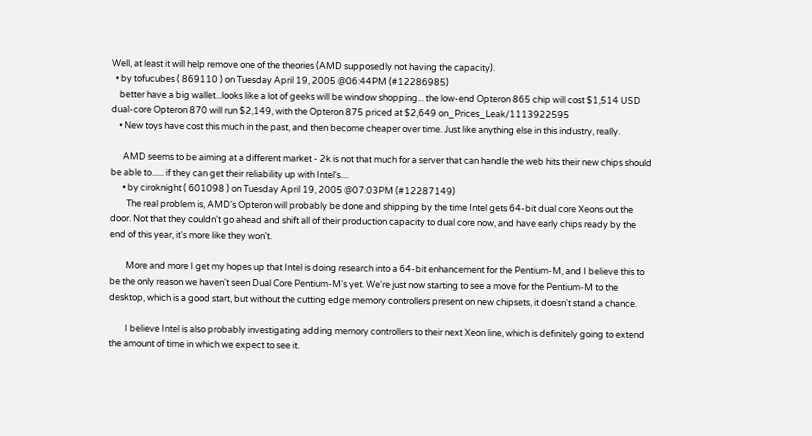Well, at least it will help remove one of the theories (AMD supposedly not having the capacity).
  • by tofucubes ( 869110 ) on Tuesday April 19, 2005 @06:44PM (#12286985)
    better have a big wallet...looks like a lot of geeks will be window shopping... the low-end Opteron 865 chip will cost $1,514 USD dual-core Opteron 870 will run $2,149, with the Opteron 875 priced at $2,649 on_Prices_Leak/1113922595
    • New toys have cost this much in the past, and then become cheaper over time. Just like anything else in this industry, really.

      AMD seems to be aiming at a different market - 2k is not that much for a server that can handle the web hits their new chips should be able to...... if they can get their reliability up with Intel's....
      • by ciroknight ( 601098 ) on Tuesday April 19, 2005 @07:03PM (#12287149)
        The real problem is, AMD's Opteron will probably be done and shipping by the time Intel gets 64-bit dual core Xeons out the door. Not that they couldn't go ahead and shift all of their production capacity to dual core now, and have early chips ready by the end of this year, it's more like they won't.

        More and more I get my hopes up that Intel is doing research into a 64-bit enhancement for the Pentium-M, and I believe this to be the only reason we haven't seen Dual Core Pentium-M's yet. We're just now starting to see a move for the Pentium-M to the desktop, which is a good start, but without the cutting edge memory controllers present on new chipsets, it doesn't stand a chance.

        I believe Intel is also probably investigating adding memory controllers to their next Xeon line, which is definitely going to extend the amount of time in which we expect to see it.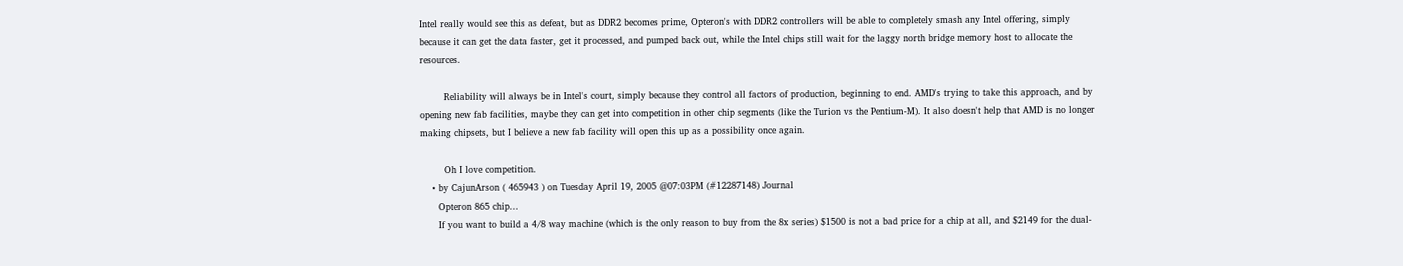Intel really would see this as defeat, but as DDR2 becomes prime, Opteron's with DDR2 controllers will be able to completely smash any Intel offering, simply because it can get the data faster, get it processed, and pumped back out, while the Intel chips still wait for the laggy north bridge memory host to allocate the resources.

        Reliability will always be in Intel's court, simply because they control all factors of production, beginning to end. AMD's trying to take this approach, and by opening new fab facilities, maybe they can get into competition in other chip segments (like the Turion vs the Pentium-M). It also doesn't help that AMD is no longer making chipsets, but I believe a new fab facility will open this up as a possibility once again.

        Oh I love competition.
    • by CajunArson ( 465943 ) on Tuesday April 19, 2005 @07:03PM (#12287148) Journal
      Opteron 865 chip...
      If you want to build a 4/8 way machine (which is the only reason to buy from the 8x series) $1500 is not a bad price for a chip at all, and $2149 for the dual-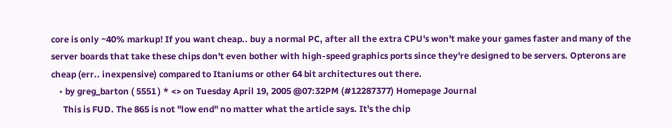core is only ~40% markup! If you want cheap.. buy a normal PC, after all the extra CPU's won't make your games faster and many of the server boards that take these chips don't even bother with high-speed graphics ports since they're designed to be servers. Opterons are cheap (err.. inexpensive) compared to Itaniums or other 64 bit architectures out there.
    • by greg_barton ( 5551 ) * <> on Tuesday April 19, 2005 @07:32PM (#12287377) Homepage Journal
      This is FUD. The 865 is not "low end" no matter what the article says. It's the chip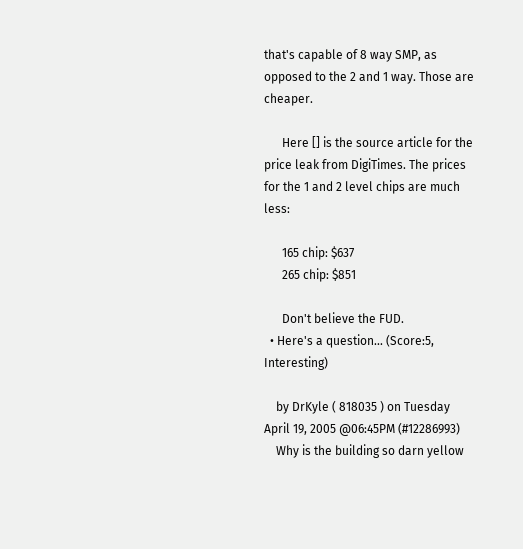that's capable of 8 way SMP, as opposed to the 2 and 1 way. Those are cheaper.

      Here [] is the source article for the price leak from DigiTimes. The prices for the 1 and 2 level chips are much less:

      165 chip: $637
      265 chip: $851

      Don't believe the FUD.
  • Here's a question... (Score:5, Interesting)

    by DrKyle ( 818035 ) on Tuesday April 19, 2005 @06:45PM (#12286993)
    Why is the building so darn yellow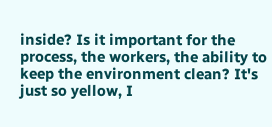inside? Is it important for the process, the workers, the ability to keep the environment clean? It's just so yellow, I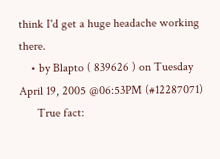think I'd get a huge headache working there.
    • by Blapto ( 839626 ) on Tuesday April 19, 2005 @06:53PM (#12287071)
      True fact: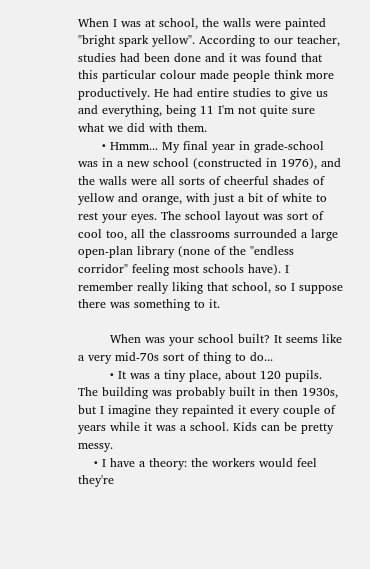When I was at school, the walls were painted "bright spark yellow". According to our teacher, studies had been done and it was found that this particular colour made people think more productively. He had entire studies to give us and everything, being 11 I'm not quite sure what we did with them.
      • Hmmm... My final year in grade-school was in a new school (constructed in 1976), and the walls were all sorts of cheerful shades of yellow and orange, with just a bit of white to rest your eyes. The school layout was sort of cool too, all the classrooms surrounded a large open-plan library (none of the "endless corridor" feeling most schools have). I remember really liking that school, so I suppose there was something to it.

        When was your school built? It seems like a very mid-70s sort of thing to do...
        • It was a tiny place, about 120 pupils. The building was probably built in then 1930s, but I imagine they repainted it every couple of years while it was a school. Kids can be pretty messy.
    • I have a theory: the workers would feel they're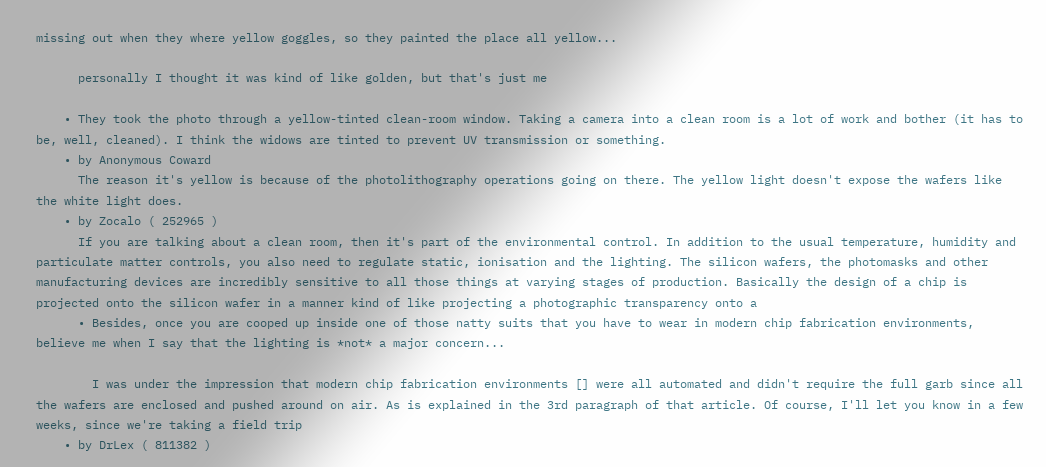missing out when they where yellow goggles, so they painted the place all yellow...

      personally I thought it was kind of like golden, but that's just me

    • They took the photo through a yellow-tinted clean-room window. Taking a camera into a clean room is a lot of work and bother (it has to be, well, cleaned). I think the widows are tinted to prevent UV transmission or something.
    • by Anonymous Coward
      The reason it's yellow is because of the photolithography operations going on there. The yellow light doesn't expose the wafers like the white light does.
    • by Zocalo ( 252965 )
      If you are talking about a clean room, then it's part of the environmental control. In addition to the usual temperature, humidity and particulate matter controls, you also need to regulate static, ionisation and the lighting. The silicon wafers, the photomasks and other manufacturing devices are incredibly sensitive to all those things at varying stages of production. Basically the design of a chip is projected onto the silicon wafer in a manner kind of like projecting a photographic transparency onto a
      • Besides, once you are cooped up inside one of those natty suits that you have to wear in modern chip fabrication environments, believe me when I say that the lighting is *not* a major concern...

        I was under the impression that modern chip fabrication environments [] were all automated and didn't require the full garb since all the wafers are enclosed and pushed around on air. As is explained in the 3rd paragraph of that article. Of course, I'll let you know in a few weeks, since we're taking a field trip
    • by DrLex ( 811382 )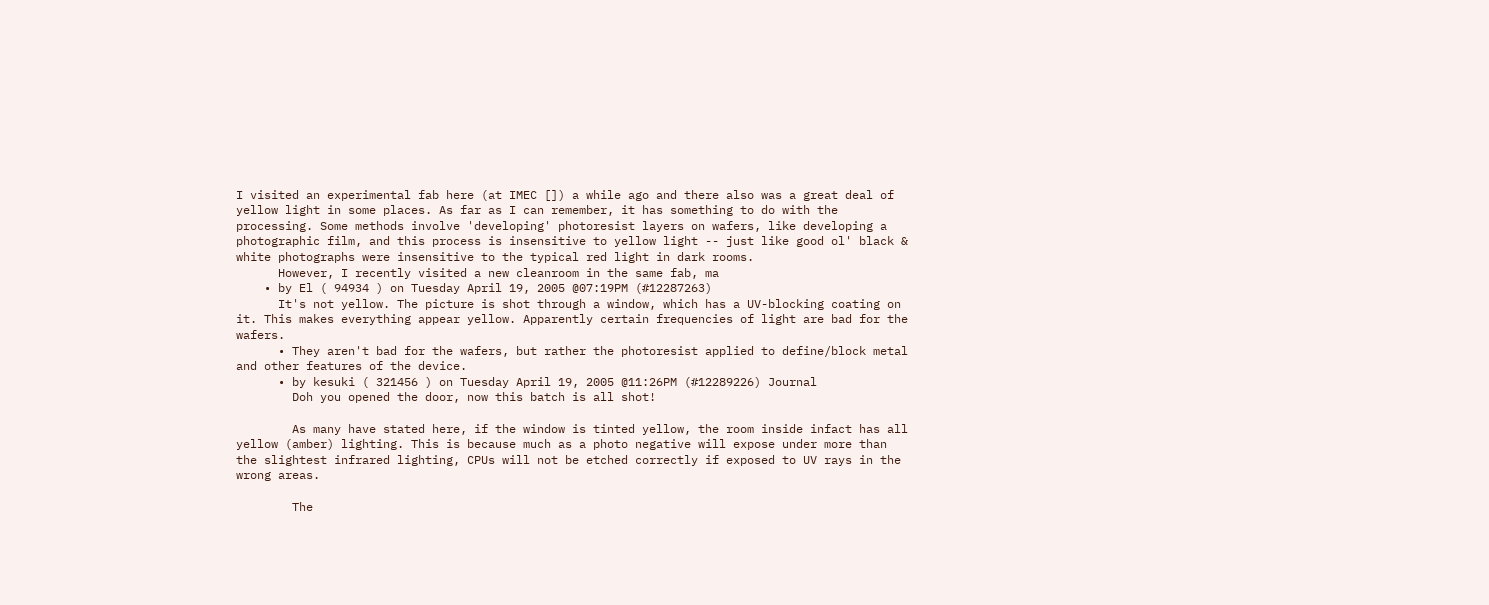I visited an experimental fab here (at IMEC []) a while ago and there also was a great deal of yellow light in some places. As far as I can remember, it has something to do with the processing. Some methods involve 'developing' photoresist layers on wafers, like developing a photographic film, and this process is insensitive to yellow light -- just like good ol' black & white photographs were insensitive to the typical red light in dark rooms.
      However, I recently visited a new cleanroom in the same fab, ma
    • by El ( 94934 ) on Tuesday April 19, 2005 @07:19PM (#12287263)
      It's not yellow. The picture is shot through a window, which has a UV-blocking coating on it. This makes everything appear yellow. Apparently certain frequencies of light are bad for the wafers.
      • They aren't bad for the wafers, but rather the photoresist applied to define/block metal and other features of the device.
      • by kesuki ( 321456 ) on Tuesday April 19, 2005 @11:26PM (#12289226) Journal
        Doh you opened the door, now this batch is all shot!

        As many have stated here, if the window is tinted yellow, the room inside infact has all yellow (amber) lighting. This is because much as a photo negative will expose under more than the slightest infrared lighting, CPUs will not be etched correctly if exposed to UV rays in the wrong areas.

        The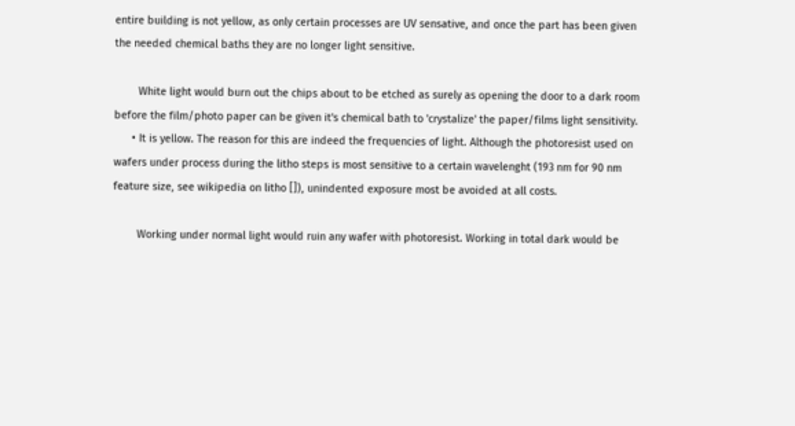entire building is not yellow, as only certain processes are UV sensative, and once the part has been given the needed chemical baths they are no longer light sensitive.

        White light would burn out the chips about to be etched as surely as opening the door to a dark room before the film/photo paper can be given it's chemical bath to 'crystalize' the paper/films light sensitivity.
      • It is yellow. The reason for this are indeed the frequencies of light. Although the photoresist used on wafers under process during the litho steps is most sensitive to a certain wavelenght (193 nm for 90 nm feature size, see wikipedia on litho []), unindented exposure most be avoided at all costs.

        Working under normal light would ruin any wafer with photoresist. Working in total dark would be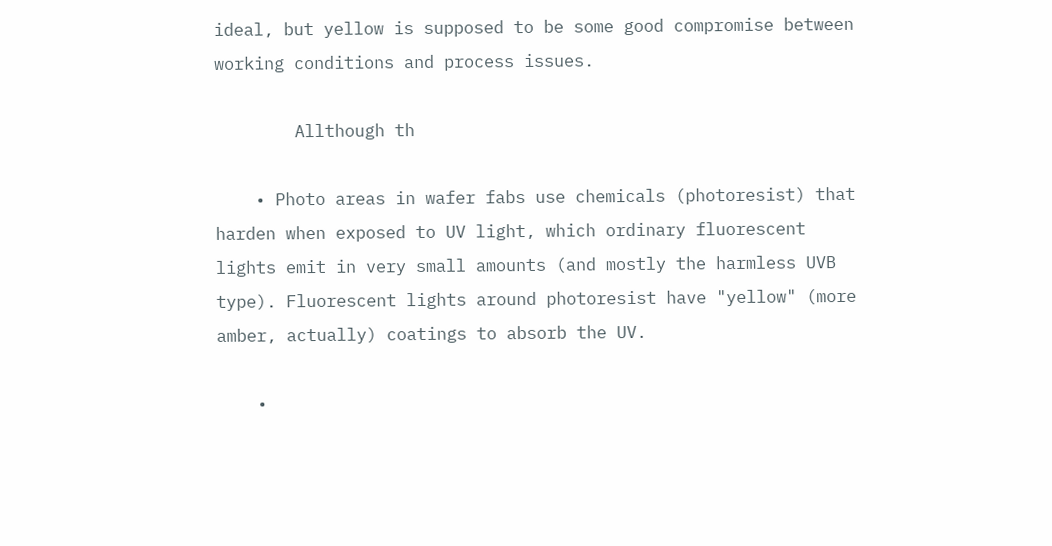ideal, but yellow is supposed to be some good compromise between working conditions and process issues.

        Allthough th

    • Photo areas in wafer fabs use chemicals (photoresist) that harden when exposed to UV light, which ordinary fluorescent lights emit in very small amounts (and mostly the harmless UVB type). Fluorescent lights around photoresist have "yellow" (more amber, actually) coatings to absorb the UV.

    •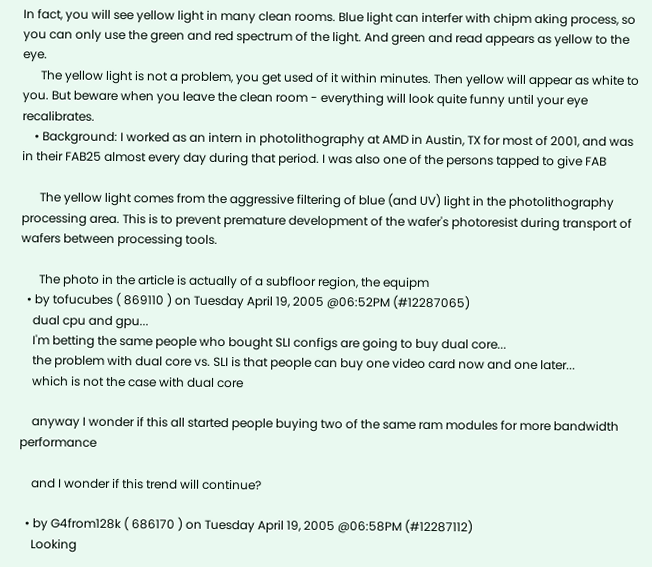In fact, you will see yellow light in many clean rooms. Blue light can interfer with chipm aking process, so you can only use the green and red spectrum of the light. And green and read appears as yellow to the eye.
      The yellow light is not a problem, you get used of it within minutes. Then yellow will appear as white to you. But beware when you leave the clean room - everything will look quite funny until your eye recalibrates.
    • Background: I worked as an intern in photolithography at AMD in Austin, TX for most of 2001, and was in their FAB25 almost every day during that period. I was also one of the persons tapped to give FAB

      The yellow light comes from the aggressive filtering of blue (and UV) light in the photolithography processing area. This is to prevent premature development of the wafer's photoresist during transport of wafers between processing tools.

      The photo in the article is actually of a subfloor region, the equipm
  • by tofucubes ( 869110 ) on Tuesday April 19, 2005 @06:52PM (#12287065)
    dual cpu and gpu...
    I'm betting the same people who bought SLI configs are going to buy dual core...
    the problem with dual core vs. SLI is that people can buy one video card now and one later...
    which is not the case with dual core

    anyway I wonder if this all started people buying two of the same ram modules for more bandwidth performance

    and I wonder if this trend will continue?

  • by G4from128k ( 686170 ) on Tuesday April 19, 2005 @06:58PM (#12287112)
    Looking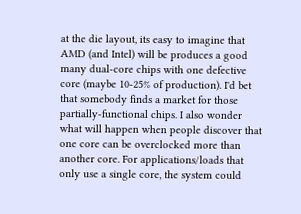at the die layout, its easy to imagine that AMD (and Intel) will be produces a good many dual-core chips with one defective core (maybe 10-25% of production). I'd bet that somebody finds a market for those partially-functional chips. I also wonder what will happen when people discover that one core can be overclocked more than another core. For applications/loads that only use a single core, the system could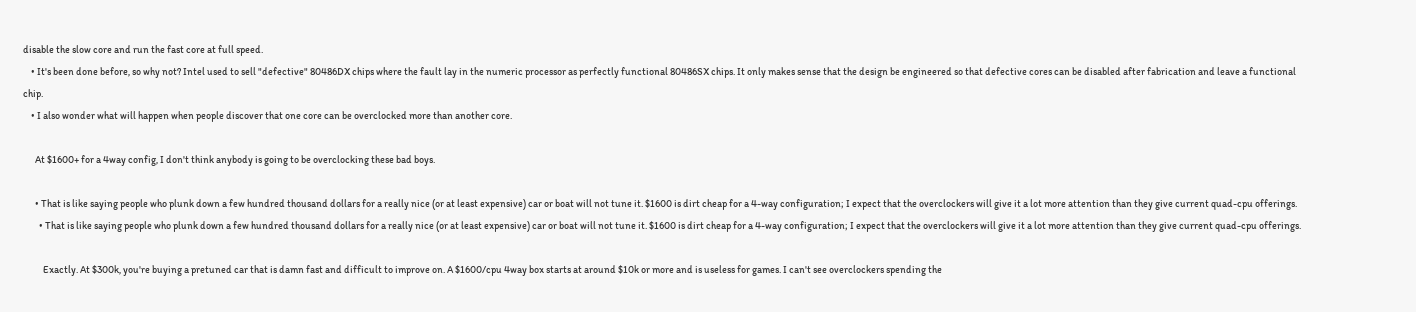disable the slow core and run the fast core at full speed.
    • It's been done before, so why not? Intel used to sell "defective" 80486DX chips where the fault lay in the numeric processor as perfectly functional 80486SX chips. It only makes sense that the design be engineered so that defective cores can be disabled after fabrication and leave a functional chip.
    • I also wonder what will happen when people discover that one core can be overclocked more than another core.

      At $1600+ for a 4way config, I don't think anybody is going to be overclocking these bad boys.

      • That is like saying people who plunk down a few hundred thousand dollars for a really nice (or at least expensive) car or boat will not tune it. $1600 is dirt cheap for a 4-way configuration; I expect that the overclockers will give it a lot more attention than they give current quad-cpu offerings.
        • That is like saying people who plunk down a few hundred thousand dollars for a really nice (or at least expensive) car or boat will not tune it. $1600 is dirt cheap for a 4-way configuration; I expect that the overclockers will give it a lot more attention than they give current quad-cpu offerings.

          Exactly. At $300k, you're buying a pretuned car that is damn fast and difficult to improve on. A $1600/cpu 4way box starts at around $10k or more and is useless for games. I can't see overclockers spending the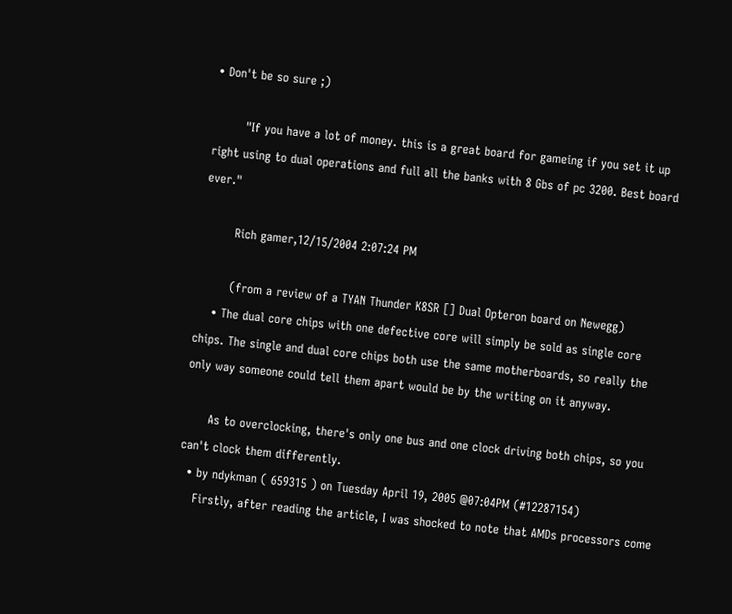• Don't be so sure ;)

        "If you have a lot of money. this is a great board for gameing if you set it up right using to dual operations and full all the banks with 8 Gbs of pc 3200. Best board ever."

        Rich gamer,12/15/2004 2:07:24 PM

        (from a review of a TYAN Thunder K8SR [] Dual Opteron board on Newegg)
    • The dual core chips with one defective core will simply be sold as single core chips. The single and dual core chips both use the same motherboards, so really the only way someone could tell them apart would be by the writing on it anyway.

      As to overclocking, there's only one bus and one clock driving both chips, so you can't clock them differently.
  • by ndykman ( 659315 ) on Tuesday April 19, 2005 @07:04PM (#12287154)
    Firstly, after reading the article, I was shocked to note that AMDs processors come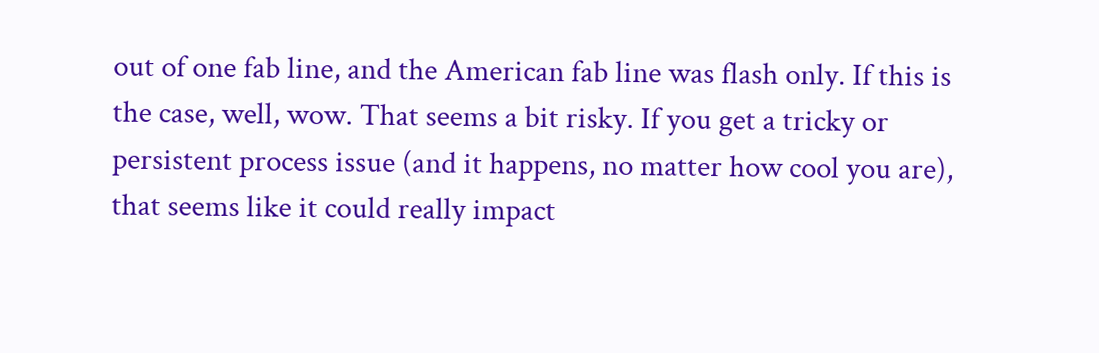out of one fab line, and the American fab line was flash only. If this is the case, well, wow. That seems a bit risky. If you get a tricky or persistent process issue (and it happens, no matter how cool you are), that seems like it could really impact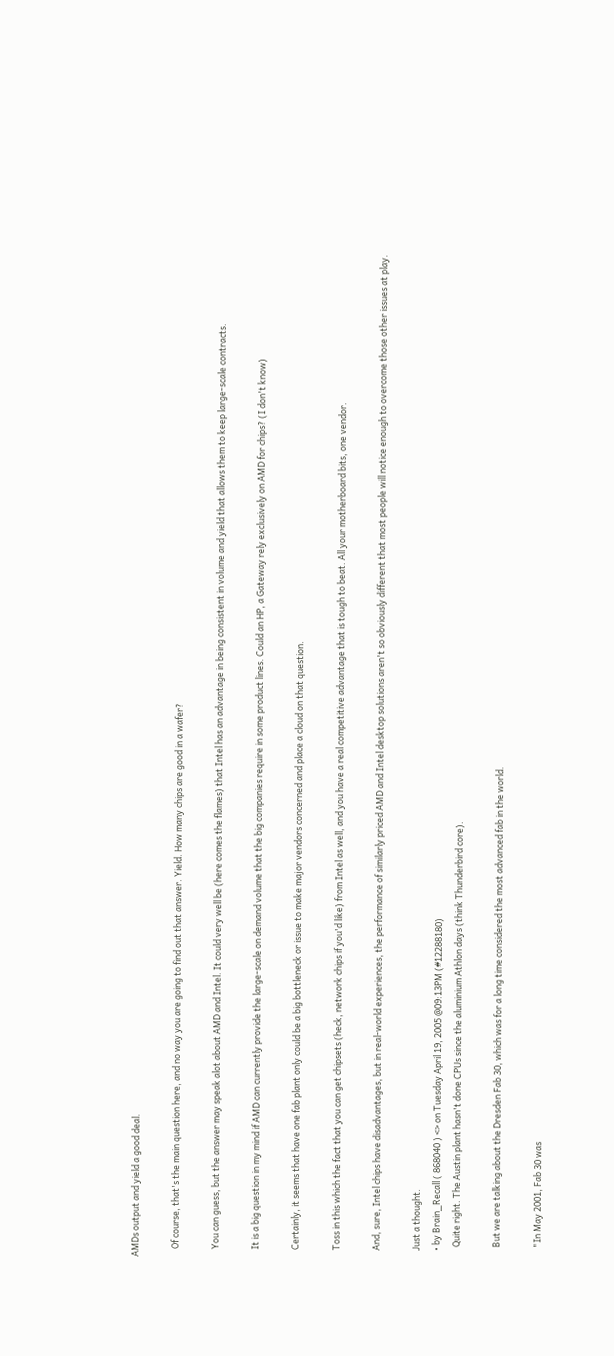AMDs output and yield a good deal.

    Of course, that's the main question here, and no way you are going to find out that answer. Yield. How many chips are good in a wafer?

    You can guess, but the answer may speak alot about AMD and Intel. It could very well be (here comes the flames) that Intel has an advantage in being consistent in volume and yield that allows them to keep large-scale contracts.

    It is a big question in my mind if AMD can currently provide the large-scale on demand volume that the big companies require in some product lines. Could an HP, a Gateway rely exclusively on AMD for chips? (I don't know)

    Certainly, it seems that have one fab plant only could be a big bottleneck or issue to make major vendors concerned and place a cloud on that question.

    Toss in this which the fact that you can get chipsets (heck, network chips if you'd like) from Intel as well, and you have a real competitive advantage that is tough to beat. All your motherboard bits, one vendor.

    And, sure, Intel chips have disadvantages, but in real-world experiences, the performance of similarly priced AMD and Intel desktop solutions aren't so obviously different that most people will notice enough to overcome those other issues at play.

    Just a thought.
    • by Brain_Recall ( 868040 ) <> on Tuesday April 19, 2005 @09:13PM (#12288180)
      Quite right. The Austin plant hasn't done CPUs since the aluminium Athlon days (think Thunderbird core).

      But we are talking about the Dresden Fab 30, which was for a long time considered the most advanced fab in the world.

      "In May 2001, Fab 30 was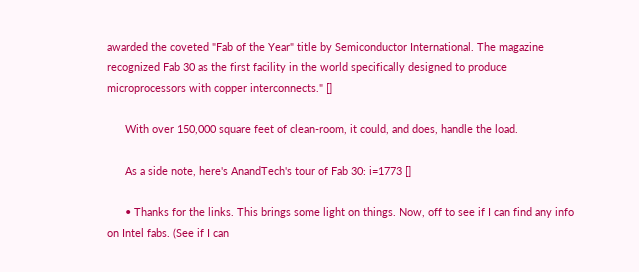awarded the coveted "Fab of the Year" title by Semiconductor International. The magazine recognized Fab 30 as the first facility in the world specifically designed to produce microprocessors with copper interconnects." []

      With over 150,000 square feet of clean-room, it could, and does, handle the load.

      As a side note, here's AnandTech's tour of Fab 30: i=1773 []

      • Thanks for the links. This brings some light on things. Now, off to see if I can find any info on Intel fabs. (See if I can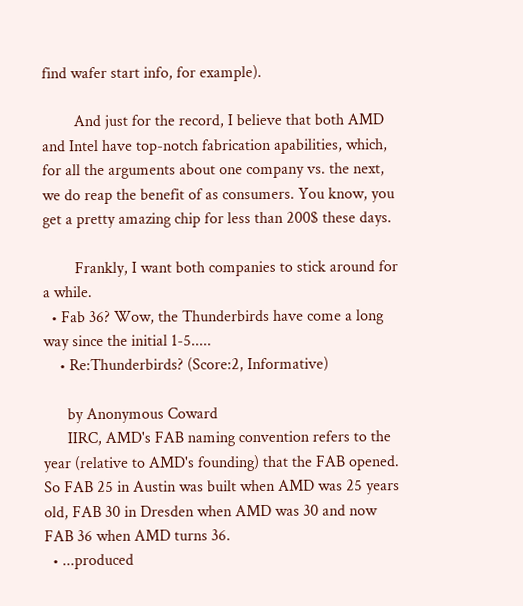find wafer start info, for example).

        And just for the record, I believe that both AMD and Intel have top-notch fabrication apabilities, which, for all the arguments about one company vs. the next, we do reap the benefit of as consumers. You know, you get a pretty amazing chip for less than 200$ these days.

        Frankly, I want both companies to stick around for a while.
  • Fab 36? Wow, the Thunderbirds have come a long way since the initial 1-5.....
    • Re:Thunderbirds? (Score:2, Informative)

      by Anonymous Coward
      IIRC, AMD's FAB naming convention refers to the year (relative to AMD's founding) that the FAB opened. So FAB 25 in Austin was built when AMD was 25 years old, FAB 30 in Dresden when AMD was 30 and now FAB 36 when AMD turns 36.
  • ...produced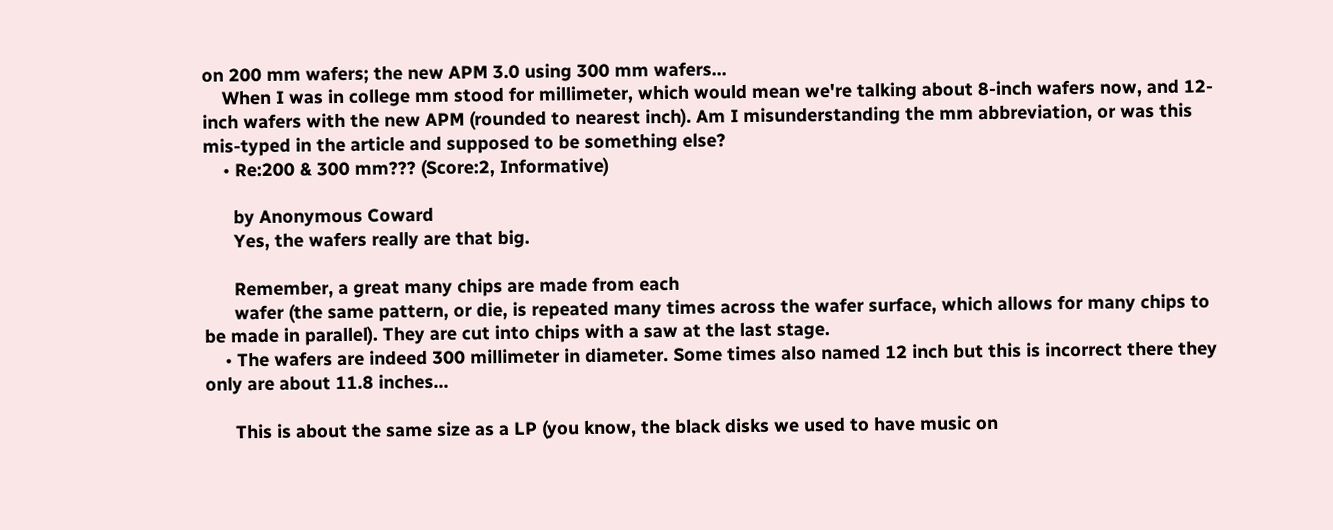on 200 mm wafers; the new APM 3.0 using 300 mm wafers...
    When I was in college mm stood for millimeter, which would mean we're talking about 8-inch wafers now, and 12-inch wafers with the new APM (rounded to nearest inch). Am I misunderstanding the mm abbreviation, or was this mis-typed in the article and supposed to be something else?
    • Re:200 & 300 mm??? (Score:2, Informative)

      by Anonymous Coward
      Yes, the wafers really are that big.

      Remember, a great many chips are made from each
      wafer (the same pattern, or die, is repeated many times across the wafer surface, which allows for many chips to be made in parallel). They are cut into chips with a saw at the last stage.
    • The wafers are indeed 300 millimeter in diameter. Some times also named 12 inch but this is incorrect there they only are about 11.8 inches...

      This is about the same size as a LP (you know, the black disks we used to have music on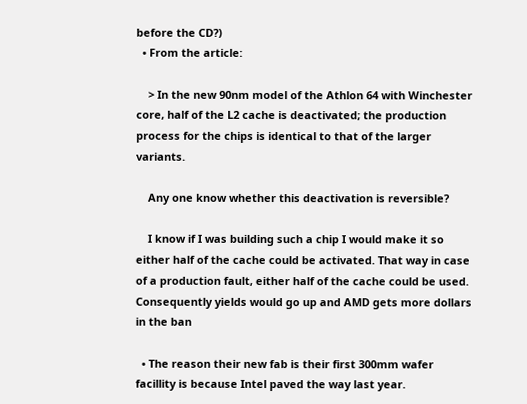before the CD?)
  • From the article:

    > In the new 90nm model of the Athlon 64 with Winchester core, half of the L2 cache is deactivated; the production process for the chips is identical to that of the larger variants.

    Any one know whether this deactivation is reversible?

    I know if I was building such a chip I would make it so either half of the cache could be activated. That way in case of a production fault, either half of the cache could be used. Consequently yields would go up and AMD gets more dollars in the ban

  • The reason their new fab is their first 300mm wafer facillity is because Intel paved the way last year.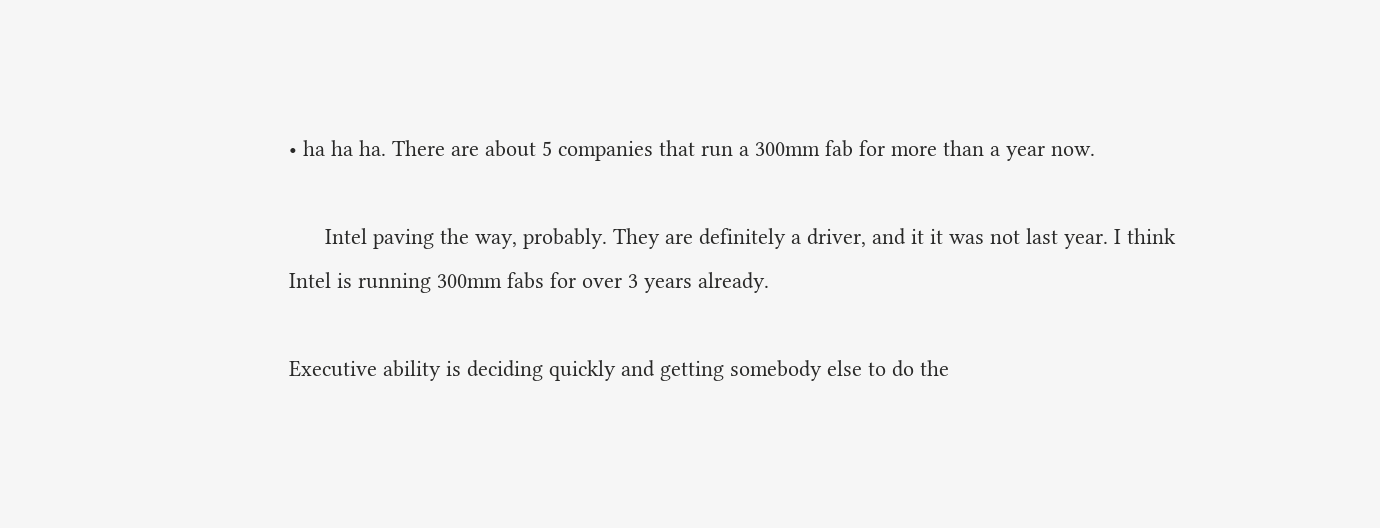• ha ha ha. There are about 5 companies that run a 300mm fab for more than a year now.

      Intel paving the way, probably. They are definitely a driver, and it it was not last year. I think Intel is running 300mm fabs for over 3 years already.

Executive ability is deciding quickly and getting somebody else to do the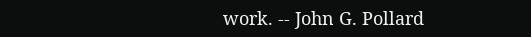work. -- John G. Pollard